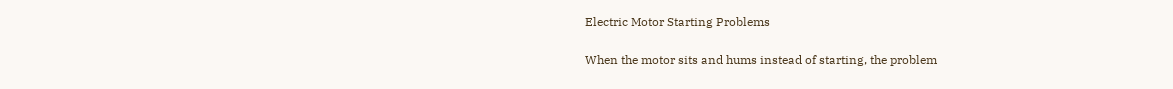Electric Motor Starting Problems

When the motor sits and hums instead of starting, the problem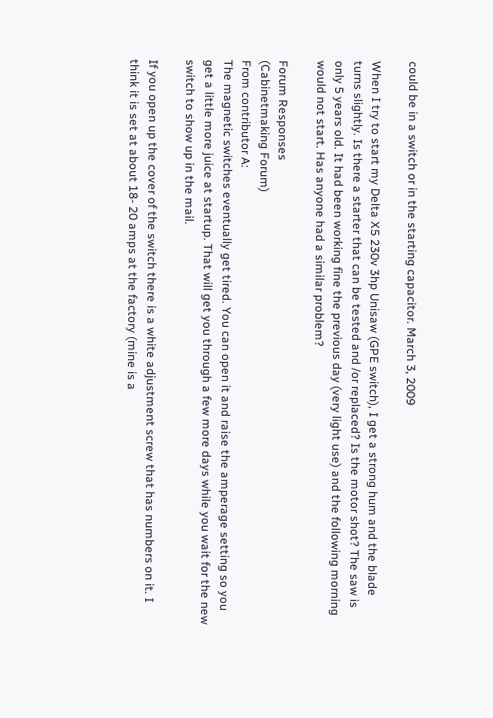could be in a switch or in the starting capacitor. March 3, 2009

When I try to start my Delta X5 230v 3hp Unisaw (GPE switch), I get a strong hum and the blade turns slightly. Is there a starter that can be tested and /or replaced? Is the motor shot? The saw is only 5 years old. It had been working fine the previous day (very light use) and the following morning would not start. Has anyone had a similar problem?

Forum Responses
(Cabinetmaking Forum)
From contributor A:
The magnetic switches eventually get tired. You can open it and raise the amperage setting so you get a little more juice at startup. That will get you through a few more days while you wait for the new switch to show up in the mail.

If you open up the cover of the switch there is a white adjustment screw that has numbers on it. I think it is set at about 18- 20 amps at the factory (mine is a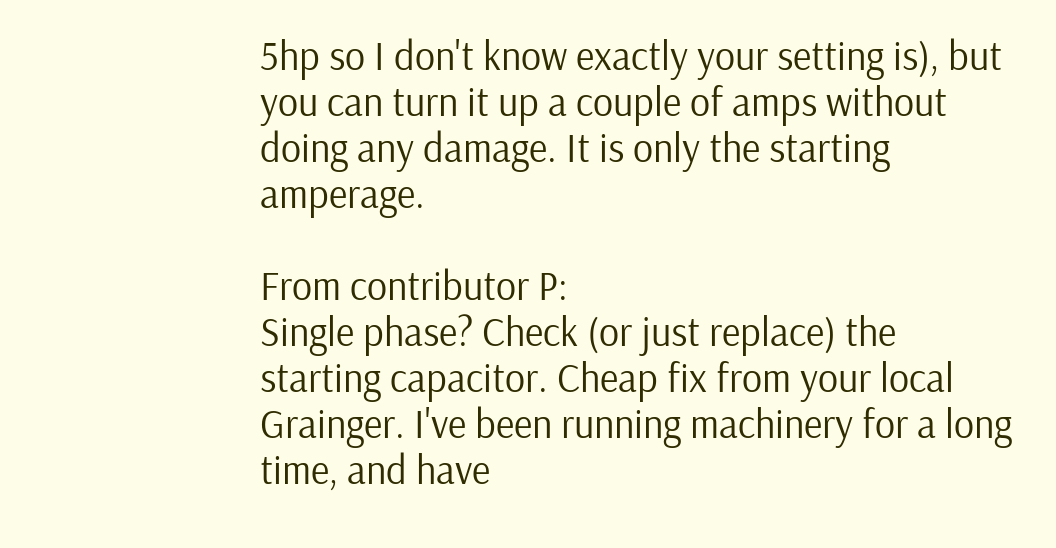5hp so I don't know exactly your setting is), but you can turn it up a couple of amps without doing any damage. It is only the starting amperage.

From contributor P:
Single phase? Check (or just replace) the starting capacitor. Cheap fix from your local Grainger. I've been running machinery for a long time, and have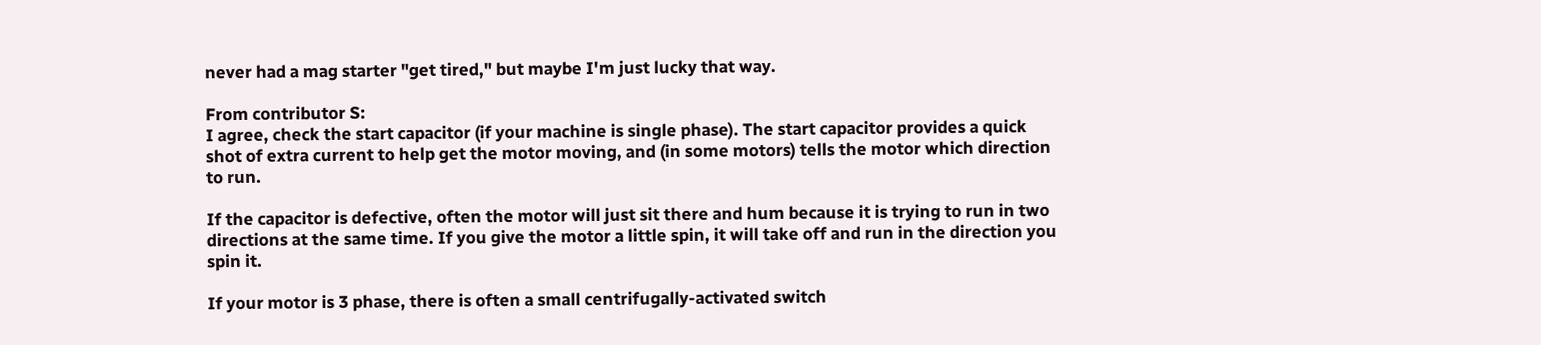never had a mag starter "get tired," but maybe I'm just lucky that way.

From contributor S:
I agree, check the start capacitor (if your machine is single phase). The start capacitor provides a quick shot of extra current to help get the motor moving, and (in some motors) tells the motor which direction to run.

If the capacitor is defective, often the motor will just sit there and hum because it is trying to run in two directions at the same time. If you give the motor a little spin, it will take off and run in the direction you spin it.

If your motor is 3 phase, there is often a small centrifugally-activated switch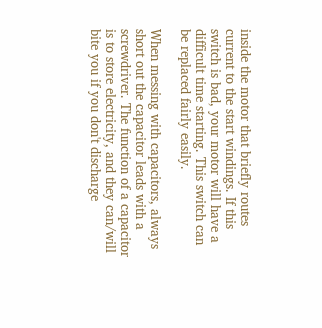inside the motor that briefly routes current to the start windings. If this switch is bad, your motor will have a difficult time starting. This switch can be replaced fairly easily.

When messing with capacitors, always short out the capacitor leads with a screwdriver. The function of a capacitor is to store electricity, and they can/will bite you if you don't discharge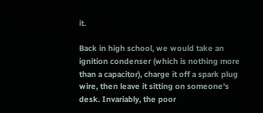it.

Back in high school, we would take an ignition condenser (which is nothing more than a capacitor), charge it off a spark plug wire, then leave it sitting on someone's desk. Invariably, the poor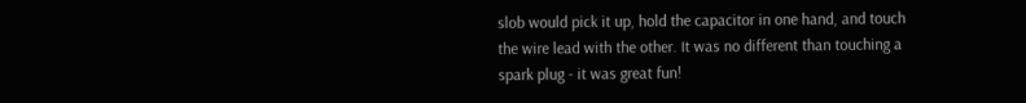slob would pick it up, hold the capacitor in one hand, and touch the wire lead with the other. It was no different than touching a spark plug - it was great fun!